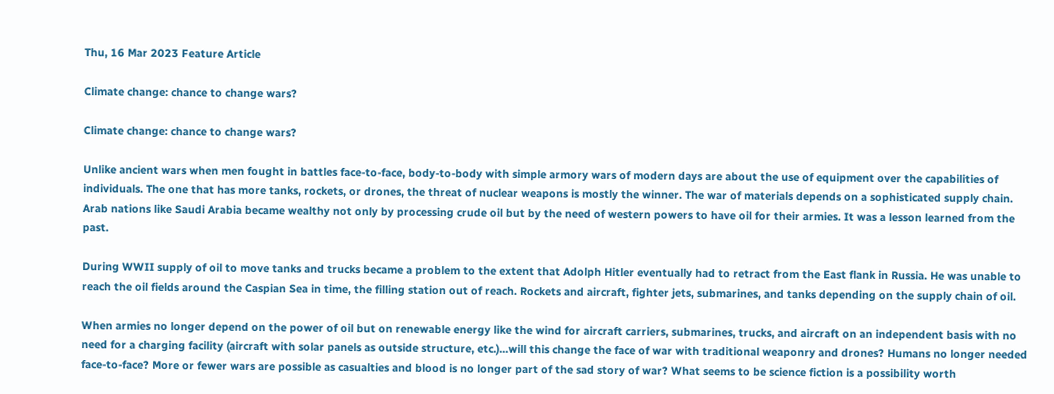Thu, 16 Mar 2023 Feature Article

Climate change: chance to change wars?

Climate change: chance to change wars?

Unlike ancient wars when men fought in battles face-to-face, body-to-body with simple armory wars of modern days are about the use of equipment over the capabilities of individuals. The one that has more tanks, rockets, or drones, the threat of nuclear weapons is mostly the winner. The war of materials depends on a sophisticated supply chain. Arab nations like Saudi Arabia became wealthy not only by processing crude oil but by the need of western powers to have oil for their armies. It was a lesson learned from the past.

During WWII supply of oil to move tanks and trucks became a problem to the extent that Adolph Hitler eventually had to retract from the East flank in Russia. He was unable to reach the oil fields around the Caspian Sea in time, the filling station out of reach. Rockets and aircraft, fighter jets, submarines, and tanks depending on the supply chain of oil.

When armies no longer depend on the power of oil but on renewable energy like the wind for aircraft carriers, submarines, trucks, and aircraft on an independent basis with no need for a charging facility (aircraft with solar panels as outside structure, etc.)...will this change the face of war with traditional weaponry and drones? Humans no longer needed face-to-face? More or fewer wars are possible as casualties and blood is no longer part of the sad story of war? What seems to be science fiction is a possibility worth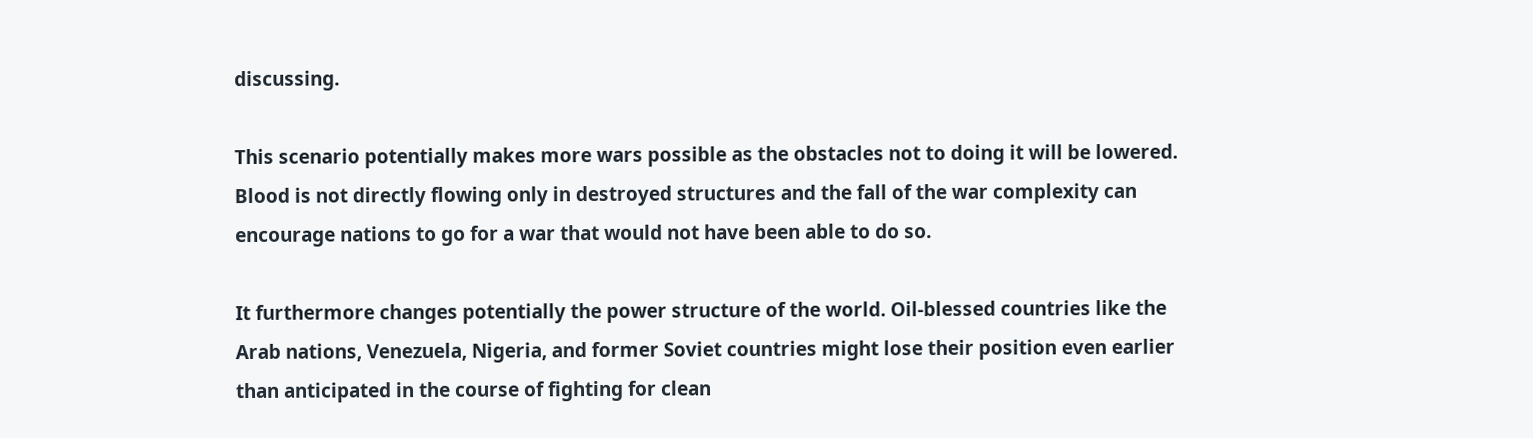discussing.

This scenario potentially makes more wars possible as the obstacles not to doing it will be lowered. Blood is not directly flowing only in destroyed structures and the fall of the war complexity can encourage nations to go for a war that would not have been able to do so.

It furthermore changes potentially the power structure of the world. Oil-blessed countries like the Arab nations, Venezuela, Nigeria, and former Soviet countries might lose their position even earlier than anticipated in the course of fighting for clean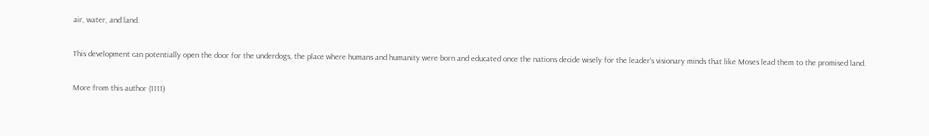air, water, and land.

This development can potentially open the door for the underdogs, the place where humans and humanity were born and educated once the nations decide wisely for the leader's visionary minds that like Moses lead them to the promised land.

More from this author (1111)